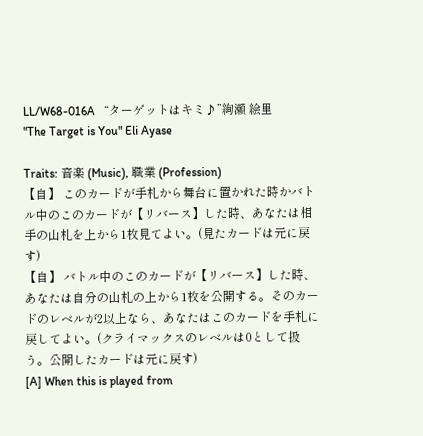LL/W68-016A   “ターゲットはキミ♪”絢瀬 絵里
"The Target is You" Eli Ayase

Traits: 音楽 (Music), 職業 (Profession)
【自】 このカードが手札から舞台に置かれた時かバトル中のこのカードが【リバース】した時、あなたは相手の山札を上から1枚見てよい。(見たカードは元に戻す)
【自】 バトル中のこのカードが【リバース】した時、あなたは自分の山札の上から1枚を公開する。そのカードのレベルが2以上なら、あなたはこのカードを手札に戻してよい。(クライマックスのレベルは0として扱う。公開したカードは元に戻す)
[A] When this is played from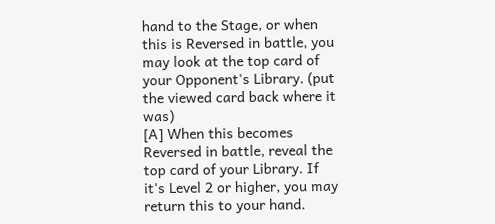hand to the Stage, or when this is Reversed in battle, you may look at the top card of your Opponent's Library. (put the viewed card back where it was)
[A] When this becomes Reversed in battle, reveal the top card of your Library. If it's Level 2 or higher, you may return this to your hand.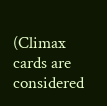(Climax cards are considered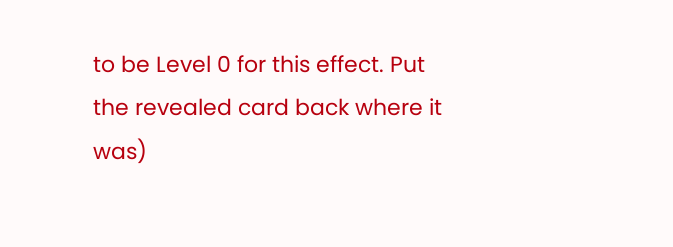to be Level 0 for this effect. Put the revealed card back where it was)